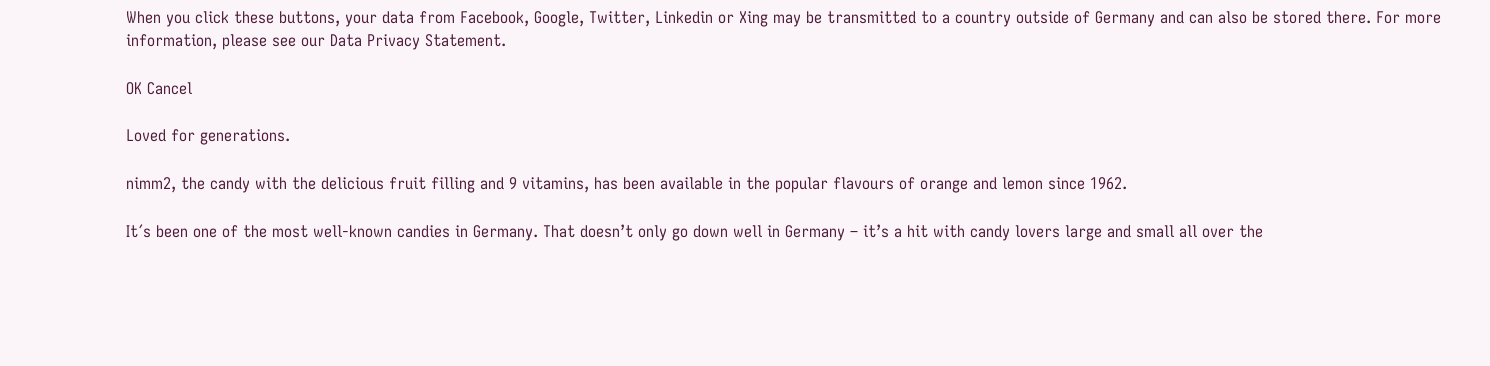When you click these buttons, your data from Facebook, Google, Twitter, Linkedin or Xing may be transmitted to a country outside of Germany and can also be stored there. For more information, please see our Data Privacy Statement.

OK Cancel

Loved for generations.

nimm2, the candy with the delicious fruit filling and 9 vitamins, has been available in the popular flavours of orange and lemon since 1962.

It´s been one of the most well-known candies in Germany. That doesn’t only go down well in Germany – it’s a hit with candy lovers large and small all over the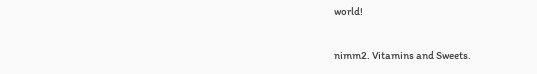world!

nimm2. Vitamins and Sweets.